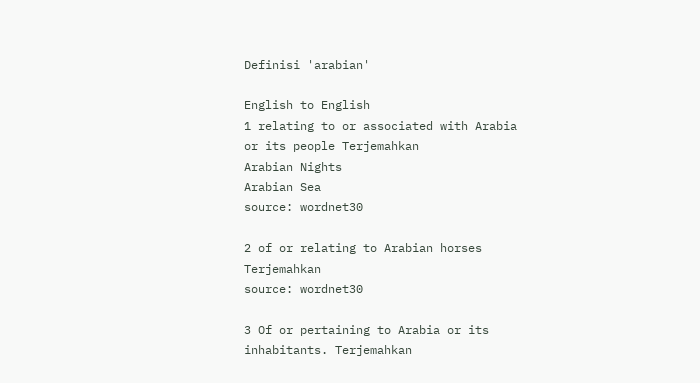Definisi 'arabian'

English to English
1 relating to or associated with Arabia or its people Terjemahkan
Arabian Nights
Arabian Sea
source: wordnet30

2 of or relating to Arabian horses Terjemahkan
source: wordnet30

3 Of or pertaining to Arabia or its inhabitants. Terjemahkan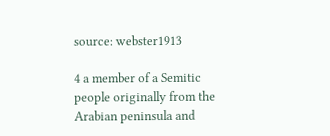source: webster1913

4 a member of a Semitic people originally from the Arabian peninsula and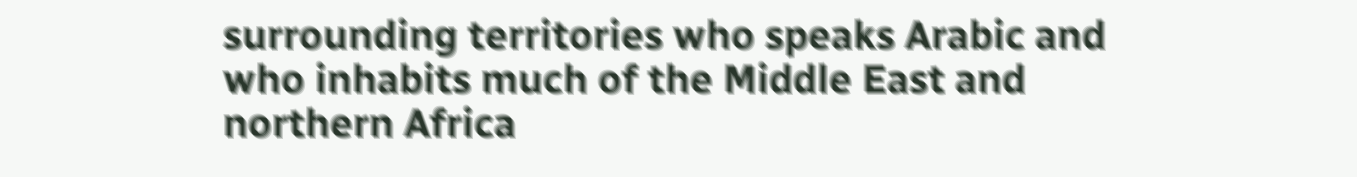surrounding territories who speaks Arabic and who inhabits much of the Middle East and northern Africa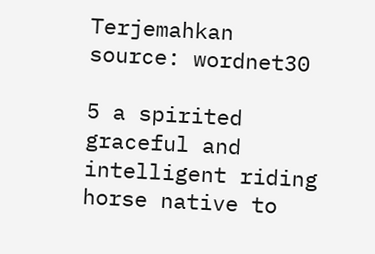Terjemahkan
source: wordnet30

5 a spirited graceful and intelligent riding horse native to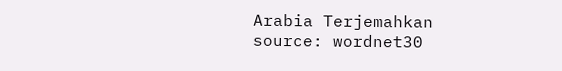Arabia Terjemahkan
source: wordnet30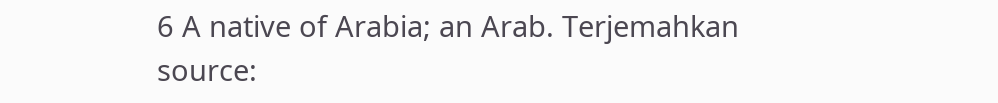6 A native of Arabia; an Arab. Terjemahkan
source: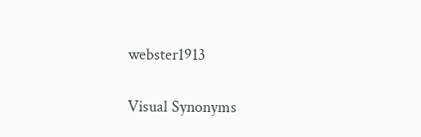webster1913

Visual Synonyms